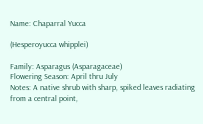Name: Chaparral Yucca

(Hesperoyucca whipplei)

Family: Asparagus (Asparagaceae)
Flowering Season: April thru July
Notes: A native shrub with sharp, spiked leaves radiating from a central point,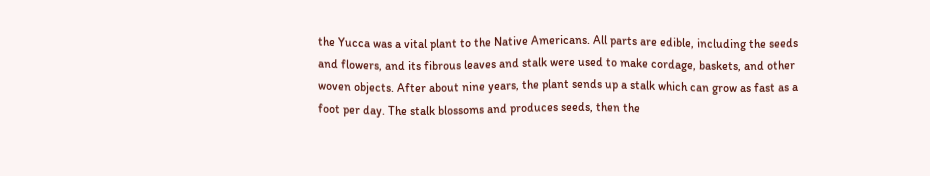the Yucca was a vital plant to the Native Americans. All parts are edible, including the seeds and flowers, and its fibrous leaves and stalk were used to make cordage, baskets, and other woven objects. After about nine years, the plant sends up a stalk which can grow as fast as a foot per day. The stalk blossoms and produces seeds, then the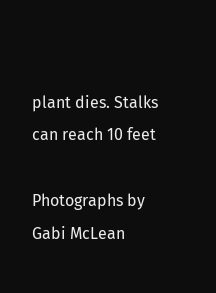plant dies. Stalks can reach 10 feet

Photographs by Gabi McLean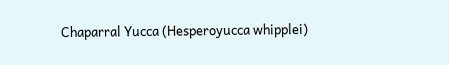Chaparral Yucca (Hesperoyucca whipplei)